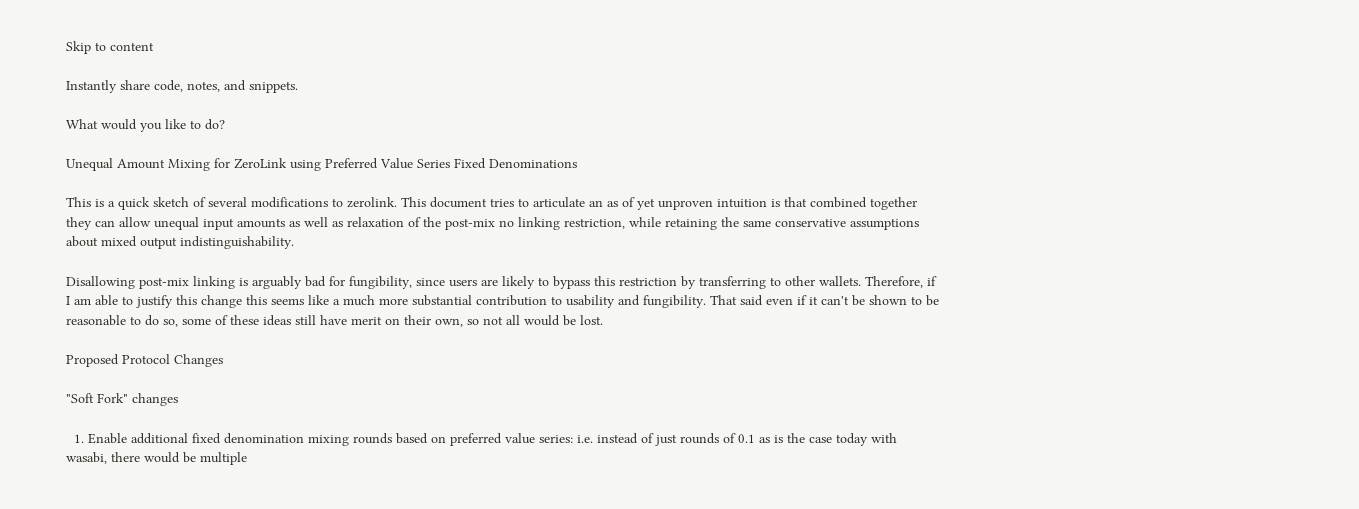Skip to content

Instantly share code, notes, and snippets.

What would you like to do?

Unequal Amount Mixing for ZeroLink using Preferred Value Series Fixed Denominations

This is a quick sketch of several modifications to zerolink. This document tries to articulate an as of yet unproven intuition is that combined together they can allow unequal input amounts as well as relaxation of the post-mix no linking restriction, while retaining the same conservative assumptions about mixed output indistinguishability.

Disallowing post-mix linking is arguably bad for fungibility, since users are likely to bypass this restriction by transferring to other wallets. Therefore, if I am able to justify this change this seems like a much more substantial contribution to usability and fungibility. That said even if it can't be shown to be reasonable to do so, some of these ideas still have merit on their own, so not all would be lost.

Proposed Protocol Changes

"Soft Fork" changes

  1. Enable additional fixed denomination mixing rounds based on preferred value series: i.e. instead of just rounds of 0.1 as is the case today with wasabi, there would be multiple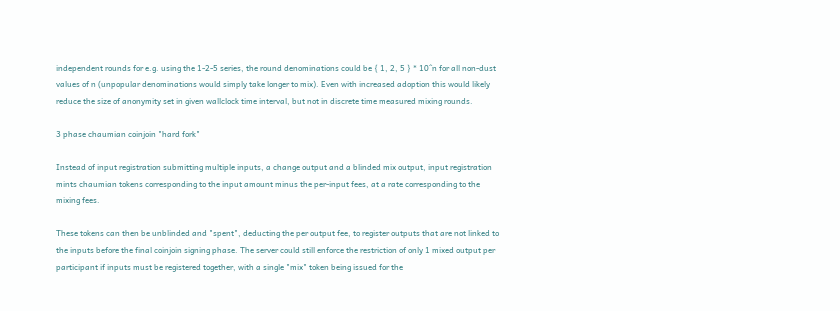independent rounds for e.g. using the 1-2-5 series, the round denominations could be { 1, 2, 5 } * 10^n for all non-dust values of n (unpopular denominations would simply take longer to mix). Even with increased adoption this would likely reduce the size of anonymity set in given wallclock time interval, but not in discrete time measured mixing rounds.

3 phase chaumian coinjoin "hard fork"

Instead of input registration submitting multiple inputs, a change output and a blinded mix output, input registration mints chaumian tokens corresponding to the input amount minus the per-input fees, at a rate corresponding to the mixing fees.

These tokens can then be unblinded and "spent", deducting the per output fee, to register outputs that are not linked to the inputs before the final coinjoin signing phase. The server could still enforce the restriction of only 1 mixed output per participant if inputs must be registered together, with a single "mix" token being issued for the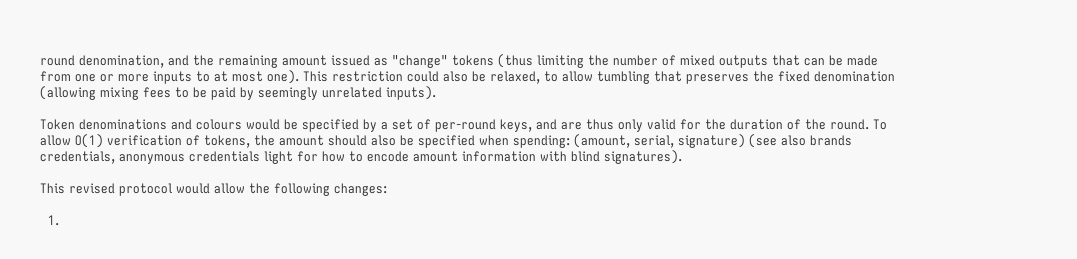round denomination, and the remaining amount issued as "change" tokens (thus limiting the number of mixed outputs that can be made from one or more inputs to at most one). This restriction could also be relaxed, to allow tumbling that preserves the fixed denomination (allowing mixing fees to be paid by seemingly unrelated inputs).

Token denominations and colours would be specified by a set of per-round keys, and are thus only valid for the duration of the round. To allow O(1) verification of tokens, the amount should also be specified when spending: (amount, serial, signature) (see also brands credentials, anonymous credentials light for how to encode amount information with blind signatures).

This revised protocol would allow the following changes:

  1.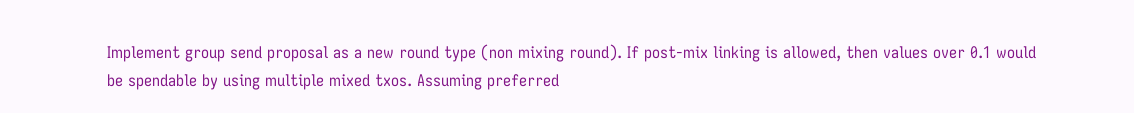Implement group send proposal as a new round type (non mixing round). If post-mix linking is allowed, then values over 0.1 would be spendable by using multiple mixed txos. Assuming preferred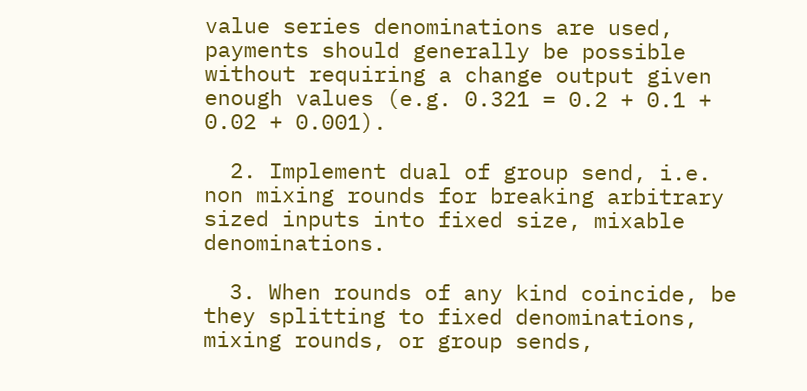value series denominations are used, payments should generally be possible without requiring a change output given enough values (e.g. 0.321 = 0.2 + 0.1 + 0.02 + 0.001).

  2. Implement dual of group send, i.e. non mixing rounds for breaking arbitrary sized inputs into fixed size, mixable denominations.

  3. When rounds of any kind coincide, be they splitting to fixed denominations, mixing rounds, or group sends,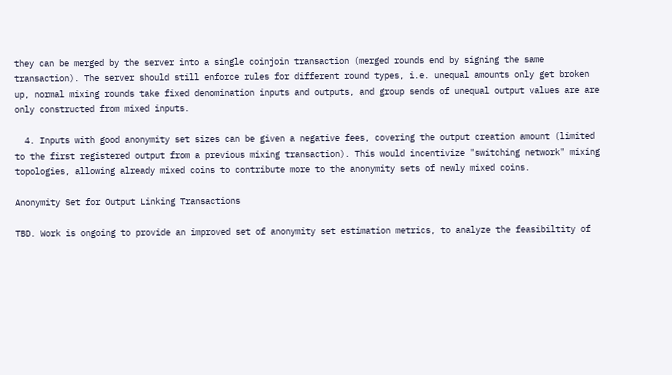they can be merged by the server into a single coinjoin transaction (merged rounds end by signing the same transaction). The server should still enforce rules for different round types, i.e. unequal amounts only get broken up, normal mixing rounds take fixed denomination inputs and outputs, and group sends of unequal output values are are only constructed from mixed inputs.

  4. Inputs with good anonymity set sizes can be given a negative fees, covering the output creation amount (limited to the first registered output from a previous mixing transaction). This would incentivize "switching network" mixing topologies, allowing already mixed coins to contribute more to the anonymity sets of newly mixed coins.

Anonymity Set for Output Linking Transactions

TBD. Work is ongoing to provide an improved set of anonymity set estimation metrics, to analyze the feasibiltity of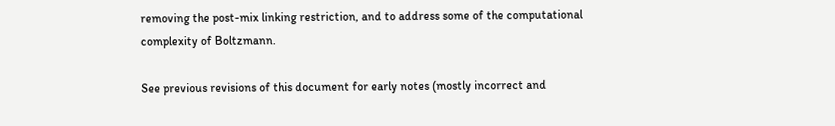removing the post-mix linking restriction, and to address some of the computational complexity of Boltzmann.

See previous revisions of this document for early notes (mostly incorrect and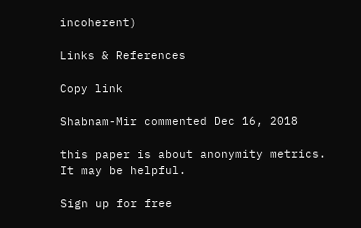incoherent)

Links & References

Copy link

Shabnam-Mir commented Dec 16, 2018

this paper is about anonymity metrics. It may be helpful.

Sign up for free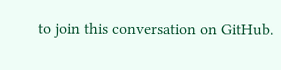to join this conversation on GitHub.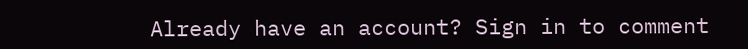Already have an account? Sign in to comment